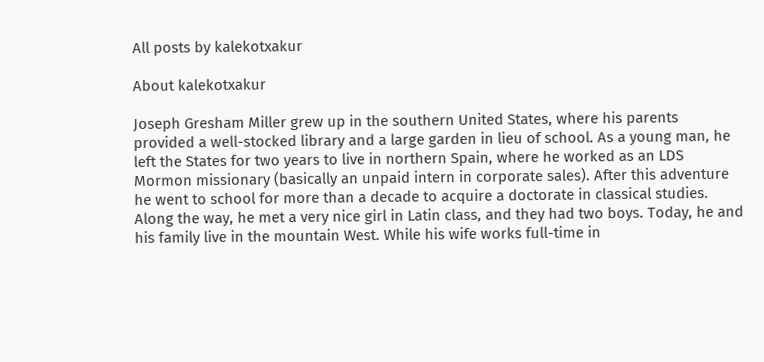All posts by kalekotxakur

About kalekotxakur

Joseph Gresham Miller grew up in the southern United States, where his parents provided a well-stocked library and a large garden in lieu of school. As a young man, he left the States for two years to live in northern Spain, where he worked as an LDS Mormon missionary (basically an unpaid intern in corporate sales). After this adventure he went to school for more than a decade to acquire a doctorate in classical studies. Along the way, he met a very nice girl in Latin class, and they had two boys. Today, he and his family live in the mountain West. While his wife works full-time in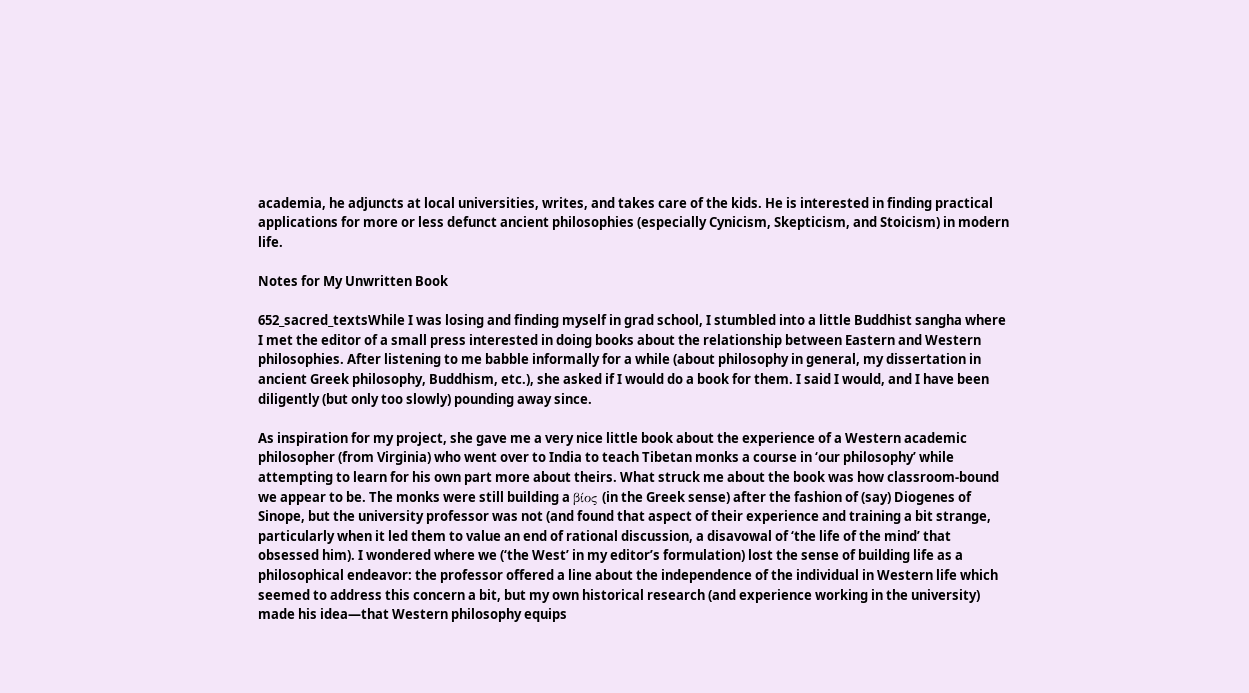academia, he adjuncts at local universities, writes, and takes care of the kids. He is interested in finding practical applications for more or less defunct ancient philosophies (especially Cynicism, Skepticism, and Stoicism) in modern life.

Notes for My Unwritten Book

652_sacred_textsWhile I was losing and finding myself in grad school, I stumbled into a little Buddhist sangha where I met the editor of a small press interested in doing books about the relationship between Eastern and Western philosophies. After listening to me babble informally for a while (about philosophy in general, my dissertation in ancient Greek philosophy, Buddhism, etc.), she asked if I would do a book for them. I said I would, and I have been diligently (but only too slowly) pounding away since.

As inspiration for my project, she gave me a very nice little book about the experience of a Western academic philosopher (from Virginia) who went over to India to teach Tibetan monks a course in ‘our philosophy’ while attempting to learn for his own part more about theirs. What struck me about the book was how classroom-bound we appear to be. The monks were still building a βίος (in the Greek sense) after the fashion of (say) Diogenes of Sinope, but the university professor was not (and found that aspect of their experience and training a bit strange, particularly when it led them to value an end of rational discussion, a disavowal of ‘the life of the mind’ that obsessed him). I wondered where we (‘the West’ in my editor’s formulation) lost the sense of building life as a philosophical endeavor: the professor offered a line about the independence of the individual in Western life which seemed to address this concern a bit, but my own historical research (and experience working in the university) made his idea—that Western philosophy equips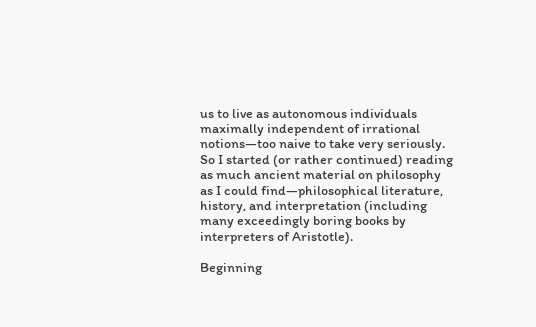us to live as autonomous individuals maximally independent of irrational notions—too naive to take very seriously. So I started (or rather continued) reading as much ancient material on philosophy as I could find—philosophical literature, history, and interpretation (including many exceedingly boring books by interpreters of Aristotle).

Beginning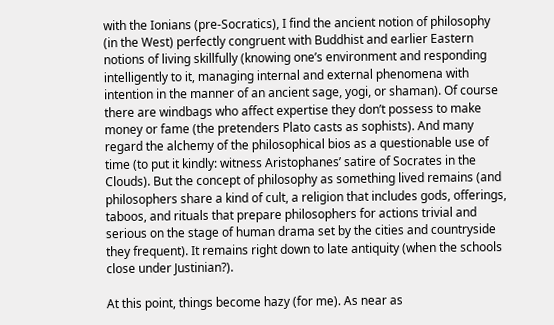with the Ionians (pre-Socratics), I find the ancient notion of philosophy (in the West) perfectly congruent with Buddhist and earlier Eastern notions of living skillfully (knowing one’s environment and responding intelligently to it, managing internal and external phenomena with intention in the manner of an ancient sage, yogi, or shaman). Of course there are windbags who affect expertise they don’t possess to make money or fame (the pretenders Plato casts as sophists). And many regard the alchemy of the philosophical bios as a questionable use of time (to put it kindly: witness Aristophanes’ satire of Socrates in the Clouds). But the concept of philosophy as something lived remains (and philosophers share a kind of cult, a religion that includes gods, offerings, taboos, and rituals that prepare philosophers for actions trivial and serious on the stage of human drama set by the cities and countryside they frequent). It remains right down to late antiquity (when the schools close under Justinian?).

At this point, things become hazy (for me). As near as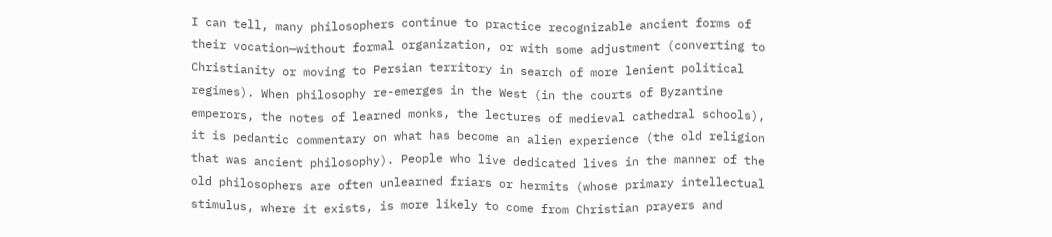I can tell, many philosophers continue to practice recognizable ancient forms of their vocation—without formal organization, or with some adjustment (converting to Christianity or moving to Persian territory in search of more lenient political regimes). When philosophy re-emerges in the West (in the courts of Byzantine emperors, the notes of learned monks, the lectures of medieval cathedral schools), it is pedantic commentary on what has become an alien experience (the old religion that was ancient philosophy). People who live dedicated lives in the manner of the old philosophers are often unlearned friars or hermits (whose primary intellectual stimulus, where it exists, is more likely to come from Christian prayers and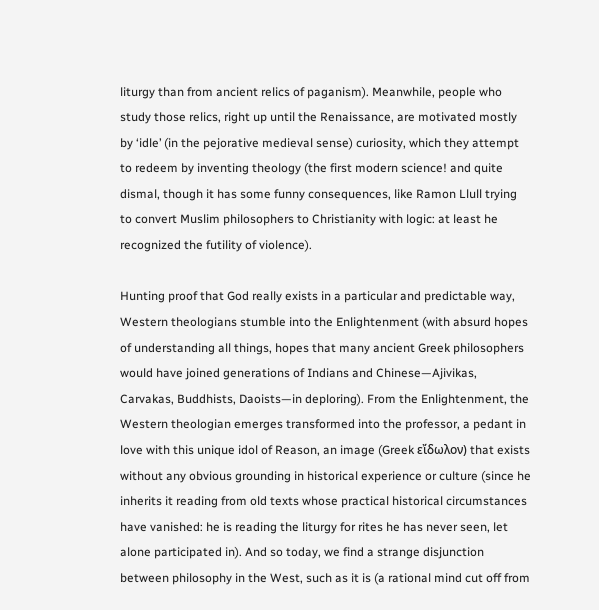liturgy than from ancient relics of paganism). Meanwhile, people who study those relics, right up until the Renaissance, are motivated mostly by ‘idle’ (in the pejorative medieval sense) curiosity, which they attempt to redeem by inventing theology (the first modern science! and quite dismal, though it has some funny consequences, like Ramon Llull trying to convert Muslim philosophers to Christianity with logic: at least he recognized the futility of violence).

Hunting proof that God really exists in a particular and predictable way, Western theologians stumble into the Enlightenment (with absurd hopes of understanding all things, hopes that many ancient Greek philosophers would have joined generations of Indians and Chinese—Ajivikas, Carvakas, Buddhists, Daoists—in deploring). From the Enlightenment, the Western theologian emerges transformed into the professor, a pedant in love with this unique idol of Reason, an image (Greek εἴδωλον) that exists without any obvious grounding in historical experience or culture (since he inherits it reading from old texts whose practical historical circumstances have vanished: he is reading the liturgy for rites he has never seen, let alone participated in). And so today, we find a strange disjunction between philosophy in the West, such as it is (a rational mind cut off from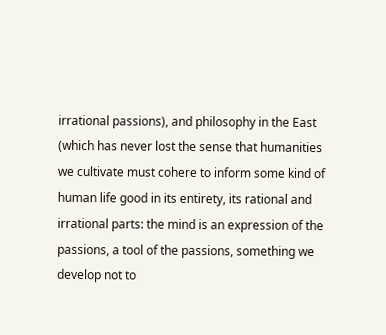irrational passions), and philosophy in the East (which has never lost the sense that humanities we cultivate must cohere to inform some kind of human life good in its entirety, its rational and irrational parts: the mind is an expression of the passions, a tool of the passions, something we develop not to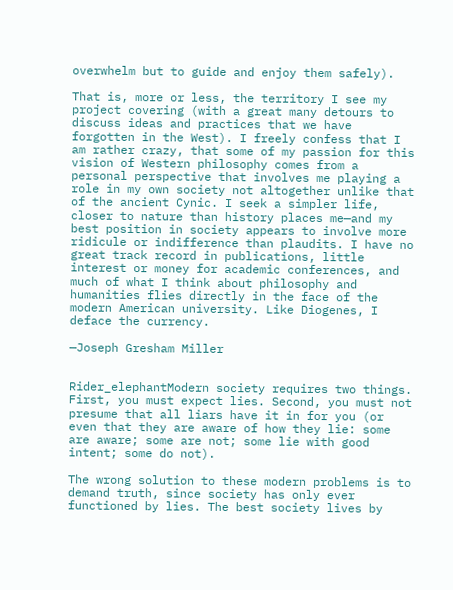overwhelm but to guide and enjoy them safely).

That is, more or less, the territory I see my project covering (with a great many detours to discuss ideas and practices that we have forgotten in the West). I freely confess that I am rather crazy, that some of my passion for this vision of Western philosophy comes from a personal perspective that involves me playing a role in my own society not altogether unlike that of the ancient Cynic. I seek a simpler life, closer to nature than history places me—and my best position in society appears to involve more ridicule or indifference than plaudits. I have no great track record in publications, little interest or money for academic conferences, and much of what I think about philosophy and humanities flies directly in the face of the modern American university. Like Diogenes, I deface the currency.

—Joseph Gresham Miller


Rider_elephantModern society requires two things. First, you must expect lies. Second, you must not presume that all liars have it in for you (or even that they are aware of how they lie: some are aware; some are not; some lie with good intent; some do not).

The wrong solution to these modern problems is to demand truth, since society has only ever functioned by lies. The best society lives by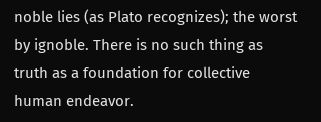noble lies (as Plato recognizes); the worst by ignoble. There is no such thing as truth as a foundation for collective human endeavor.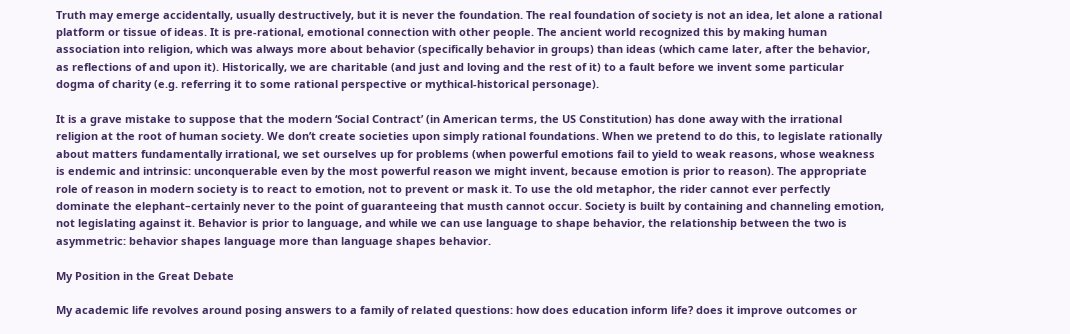Truth may emerge accidentally, usually destructively, but it is never the foundation. The real foundation of society is not an idea, let alone a rational platform or tissue of ideas. It is pre-rational, emotional connection with other people. The ancient world recognized this by making human association into religion, which was always more about behavior (specifically behavior in groups) than ideas (which came later, after the behavior, as reflections of and upon it). Historically, we are charitable (and just and loving and the rest of it) to a fault before we invent some particular dogma of charity (e.g. referring it to some rational perspective or mythical-historical personage).

It is a grave mistake to suppose that the modern ‘Social Contract’ (in American terms, the US Constitution) has done away with the irrational religion at the root of human society. We don’t create societies upon simply rational foundations. When we pretend to do this, to legislate rationally about matters fundamentally irrational, we set ourselves up for problems (when powerful emotions fail to yield to weak reasons, whose weakness is endemic and intrinsic: unconquerable even by the most powerful reason we might invent, because emotion is prior to reason). The appropriate role of reason in modern society is to react to emotion, not to prevent or mask it. To use the old metaphor, the rider cannot ever perfectly dominate the elephant–certainly never to the point of guaranteeing that musth cannot occur. Society is built by containing and channeling emotion, not legislating against it. Behavior is prior to language, and while we can use language to shape behavior, the relationship between the two is asymmetric: behavior shapes language more than language shapes behavior.

My Position in the Great Debate

My academic life revolves around posing answers to a family of related questions: how does education inform life? does it improve outcomes or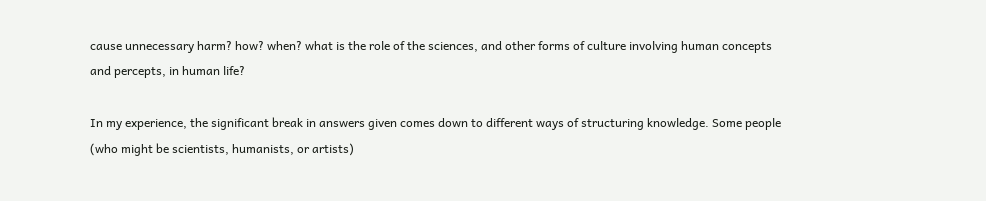cause unnecessary harm? how? when? what is the role of the sciences, and other forms of culture involving human concepts and percepts, in human life?

In my experience, the significant break in answers given comes down to different ways of structuring knowledge. Some people (who might be scientists, humanists, or artists)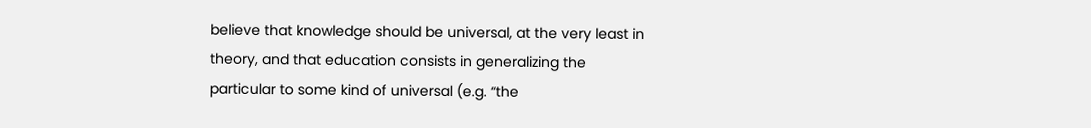believe that knowledge should be universal, at the very least in theory, and that education consists in generalizing the particular to some kind of universal (e.g. “the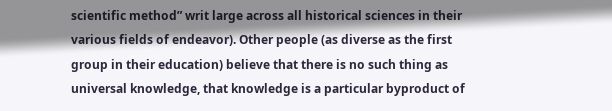scientific method” writ large across all historical sciences in their various fields of endeavor). Other people (as diverse as the first group in their education) believe that there is no such thing as universal knowledge, that knowledge is a particular byproduct of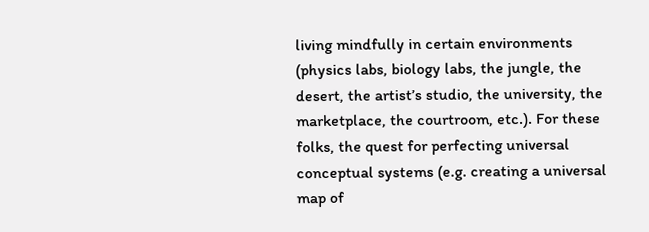living mindfully in certain environments (physics labs, biology labs, the jungle, the desert, the artist’s studio, the university, the marketplace, the courtroom, etc.). For these folks, the quest for perfecting universal conceptual systems (e.g. creating a universal map of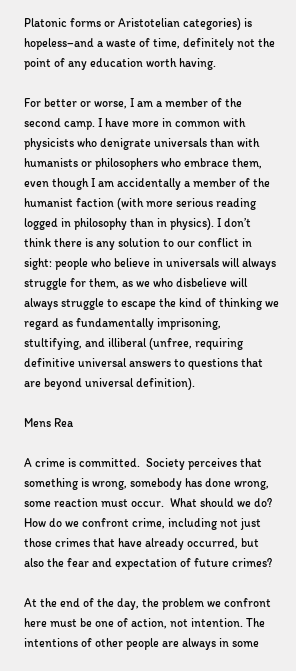Platonic forms or Aristotelian categories) is hopeless–and a waste of time, definitely not the point of any education worth having.

For better or worse, I am a member of the second camp. I have more in common with physicists who denigrate universals than with humanists or philosophers who embrace them, even though I am accidentally a member of the humanist faction (with more serious reading logged in philosophy than in physics). I don’t think there is any solution to our conflict in sight: people who believe in universals will always struggle for them, as we who disbelieve will always struggle to escape the kind of thinking we regard as fundamentally imprisoning, stultifying, and illiberal (unfree, requiring definitive universal answers to questions that are beyond universal definition).

Mens Rea

A crime is committed.  Society perceives that something is wrong, somebody has done wrong, some reaction must occur.  What should we do?  How do we confront crime, including not just those crimes that have already occurred, but also the fear and expectation of future crimes?

At the end of the day, the problem we confront here must be one of action, not intention. The intentions of other people are always in some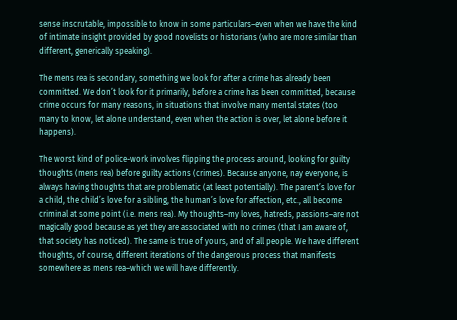sense inscrutable, impossible to know in some particulars–even when we have the kind of intimate insight provided by good novelists or historians (who are more similar than different, generically speaking).

The mens rea is secondary, something we look for after a crime has already been committed. We don’t look for it primarily, before a crime has been committed, because crime occurs for many reasons, in situations that involve many mental states (too many to know, let alone understand, even when the action is over, let alone before it happens).

The worst kind of police-work involves flipping the process around, looking for guilty thoughts (mens rea) before guilty actions (crimes). Because anyone, nay everyone, is always having thoughts that are problematic (at least potentially). The parent’s love for a child, the child’s love for a sibling, the human’s love for affection, etc., all become criminal at some point (i.e. mens rea). My thoughts–my loves, hatreds, passions–are not magically good because as yet they are associated with no crimes (that I am aware of, that society has noticed). The same is true of yours, and of all people. We have different thoughts, of course, different iterations of the dangerous process that manifests somewhere as mens rea–which we will have differently.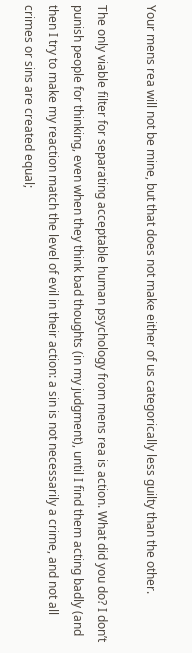Your mens rea will not be mine, but that does not make either of us categorically less guilty than the other.

The only viable filter for separating acceptable human psychology from mens rea is action. What did you do? I don’t punish people for thinking, even when they think bad thoughts (in my judgment), until I find them acting badly (and then I try to make my reaction match the level of evil in their action: a sin is not necessarily a crime, and not all crimes or sins are created equal;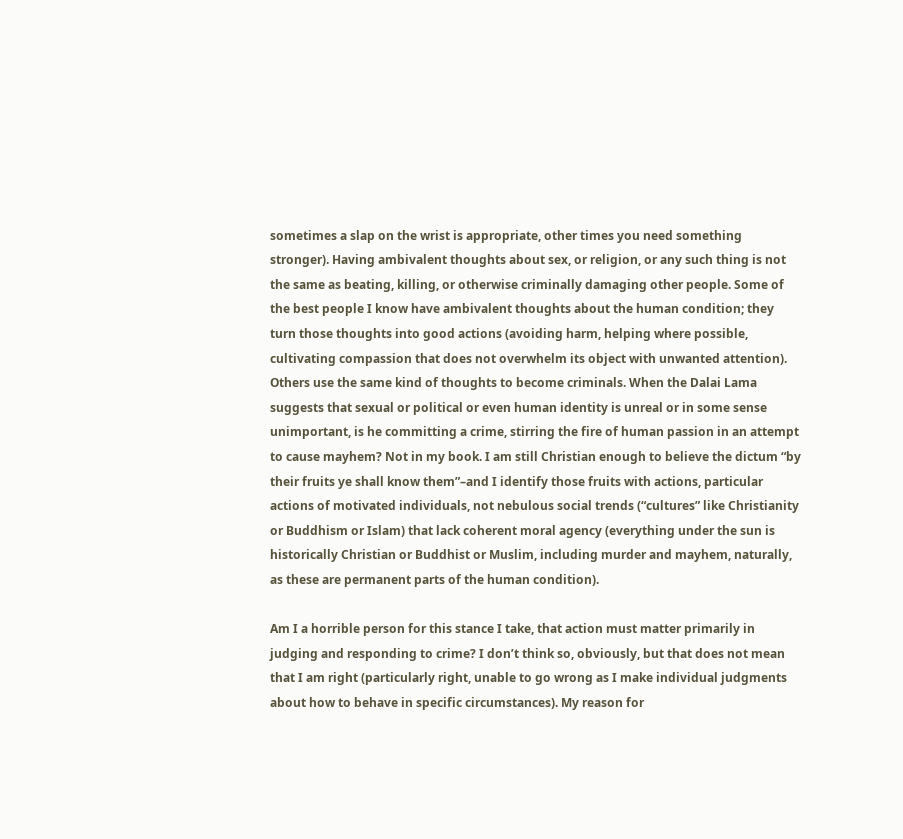sometimes a slap on the wrist is appropriate, other times you need something stronger). Having ambivalent thoughts about sex, or religion, or any such thing is not the same as beating, killing, or otherwise criminally damaging other people. Some of the best people I know have ambivalent thoughts about the human condition; they turn those thoughts into good actions (avoiding harm, helping where possible, cultivating compassion that does not overwhelm its object with unwanted attention). Others use the same kind of thoughts to become criminals. When the Dalai Lama suggests that sexual or political or even human identity is unreal or in some sense unimportant, is he committing a crime, stirring the fire of human passion in an attempt to cause mayhem? Not in my book. I am still Christian enough to believe the dictum “by their fruits ye shall know them”–and I identify those fruits with actions, particular actions of motivated individuals, not nebulous social trends (“cultures” like Christianity or Buddhism or Islam) that lack coherent moral agency (everything under the sun is historically Christian or Buddhist or Muslim, including murder and mayhem, naturally, as these are permanent parts of the human condition).

Am I a horrible person for this stance I take, that action must matter primarily in judging and responding to crime? I don’t think so, obviously, but that does not mean that I am right (particularly right, unable to go wrong as I make individual judgments about how to behave in specific circumstances). My reason for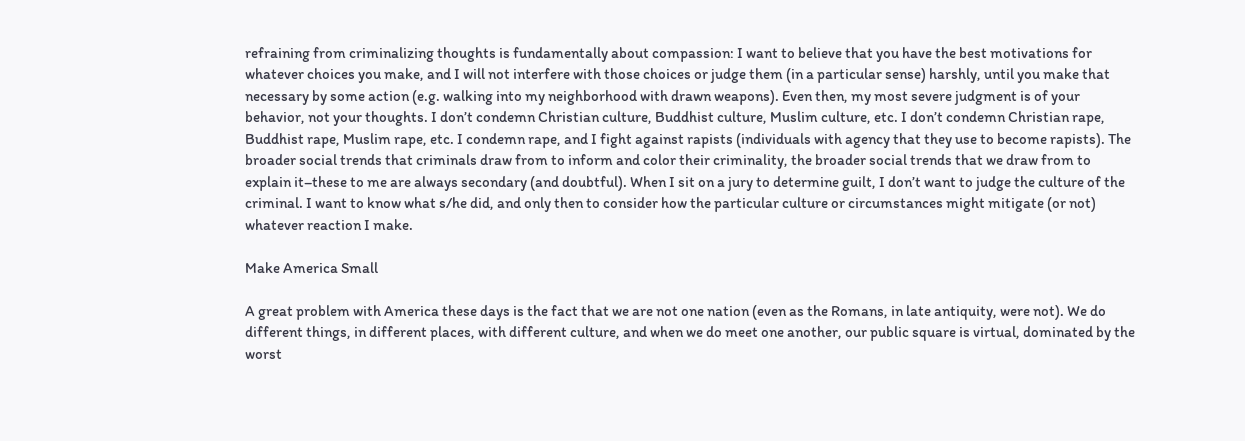refraining from criminalizing thoughts is fundamentally about compassion: I want to believe that you have the best motivations for whatever choices you make, and I will not interfere with those choices or judge them (in a particular sense) harshly, until you make that necessary by some action (e.g. walking into my neighborhood with drawn weapons). Even then, my most severe judgment is of your behavior, not your thoughts. I don’t condemn Christian culture, Buddhist culture, Muslim culture, etc. I don’t condemn Christian rape, Buddhist rape, Muslim rape, etc. I condemn rape, and I fight against rapists (individuals with agency that they use to become rapists). The broader social trends that criminals draw from to inform and color their criminality, the broader social trends that we draw from to explain it–these to me are always secondary (and doubtful). When I sit on a jury to determine guilt, I don’t want to judge the culture of the criminal. I want to know what s/he did, and only then to consider how the particular culture or circumstances might mitigate (or not) whatever reaction I make.

Make America Small

A great problem with America these days is the fact that we are not one nation (even as the Romans, in late antiquity, were not). We do different things, in different places, with different culture, and when we do meet one another, our public square is virtual, dominated by the worst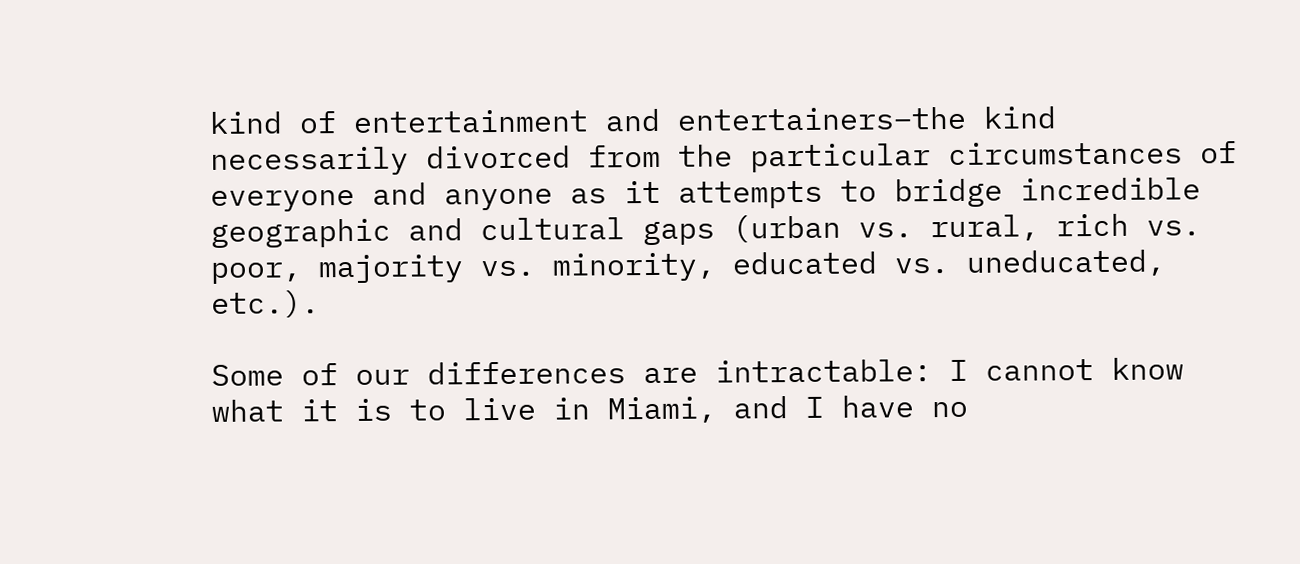kind of entertainment and entertainers–the kind necessarily divorced from the particular circumstances of everyone and anyone as it attempts to bridge incredible geographic and cultural gaps (urban vs. rural, rich vs. poor, majority vs. minority, educated vs. uneducated, etc.).

Some of our differences are intractable: I cannot know what it is to live in Miami, and I have no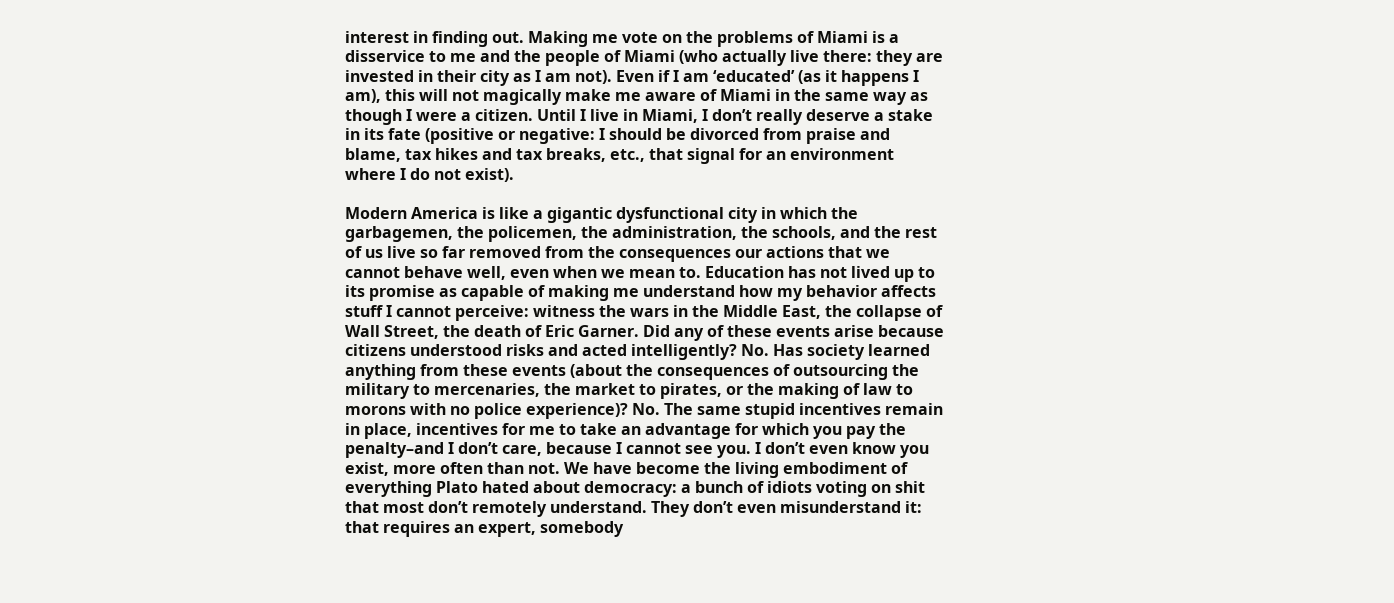interest in finding out. Making me vote on the problems of Miami is a disservice to me and the people of Miami (who actually live there: they are invested in their city as I am not). Even if I am ‘educated’ (as it happens I am), this will not magically make me aware of Miami in the same way as though I were a citizen. Until I live in Miami, I don’t really deserve a stake in its fate (positive or negative: I should be divorced from praise and blame, tax hikes and tax breaks, etc., that signal for an environment where I do not exist).

Modern America is like a gigantic dysfunctional city in which the garbagemen, the policemen, the administration, the schools, and the rest of us live so far removed from the consequences our actions that we cannot behave well, even when we mean to. Education has not lived up to its promise as capable of making me understand how my behavior affects stuff I cannot perceive: witness the wars in the Middle East, the collapse of Wall Street, the death of Eric Garner. Did any of these events arise because citizens understood risks and acted intelligently? No. Has society learned anything from these events (about the consequences of outsourcing the military to mercenaries, the market to pirates, or the making of law to morons with no police experience)? No. The same stupid incentives remain in place, incentives for me to take an advantage for which you pay the penalty–and I don’t care, because I cannot see you. I don’t even know you exist, more often than not. We have become the living embodiment of everything Plato hated about democracy: a bunch of idiots voting on shit that most don’t remotely understand. They don’t even misunderstand it: that requires an expert, somebody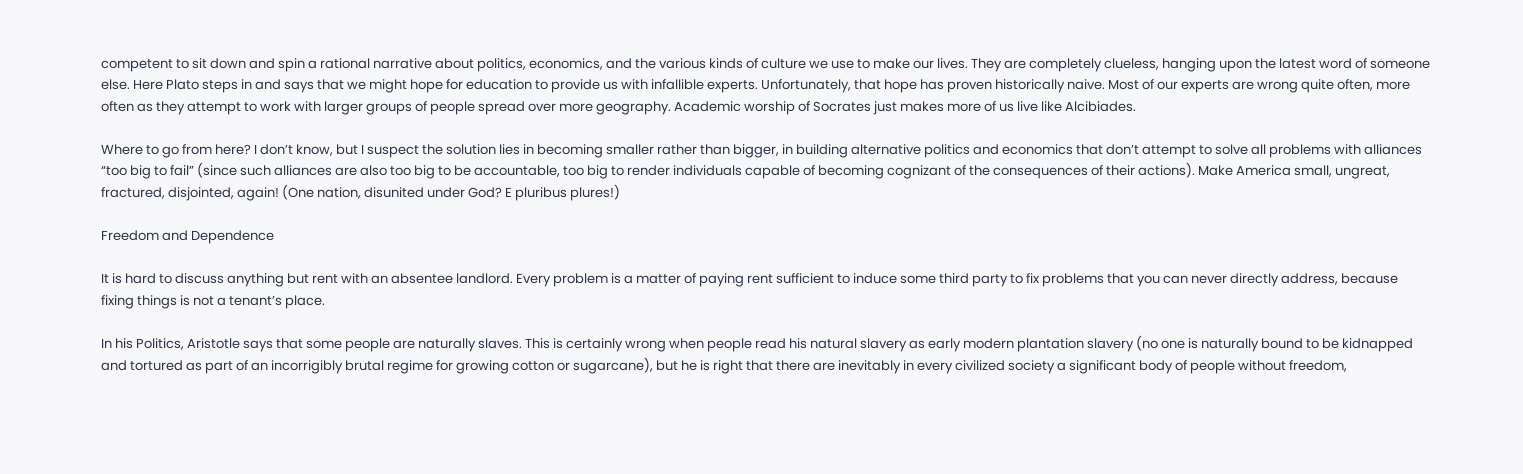competent to sit down and spin a rational narrative about politics, economics, and the various kinds of culture we use to make our lives. They are completely clueless, hanging upon the latest word of someone else. Here Plato steps in and says that we might hope for education to provide us with infallible experts. Unfortunately, that hope has proven historically naive. Most of our experts are wrong quite often, more often as they attempt to work with larger groups of people spread over more geography. Academic worship of Socrates just makes more of us live like Alcibiades.

Where to go from here? I don’t know, but I suspect the solution lies in becoming smaller rather than bigger, in building alternative politics and economics that don’t attempt to solve all problems with alliances “too big to fail” (since such alliances are also too big to be accountable, too big to render individuals capable of becoming cognizant of the consequences of their actions). Make America small, ungreat, fractured, disjointed, again! (One nation, disunited under God? E pluribus plures!)

Freedom and Dependence

It is hard to discuss anything but rent with an absentee landlord. Every problem is a matter of paying rent sufficient to induce some third party to fix problems that you can never directly address, because fixing things is not a tenant’s place.

In his Politics, Aristotle says that some people are naturally slaves. This is certainly wrong when people read his natural slavery as early modern plantation slavery (no one is naturally bound to be kidnapped and tortured as part of an incorrigibly brutal regime for growing cotton or sugarcane), but he is right that there are inevitably in every civilized society a significant body of people without freedom,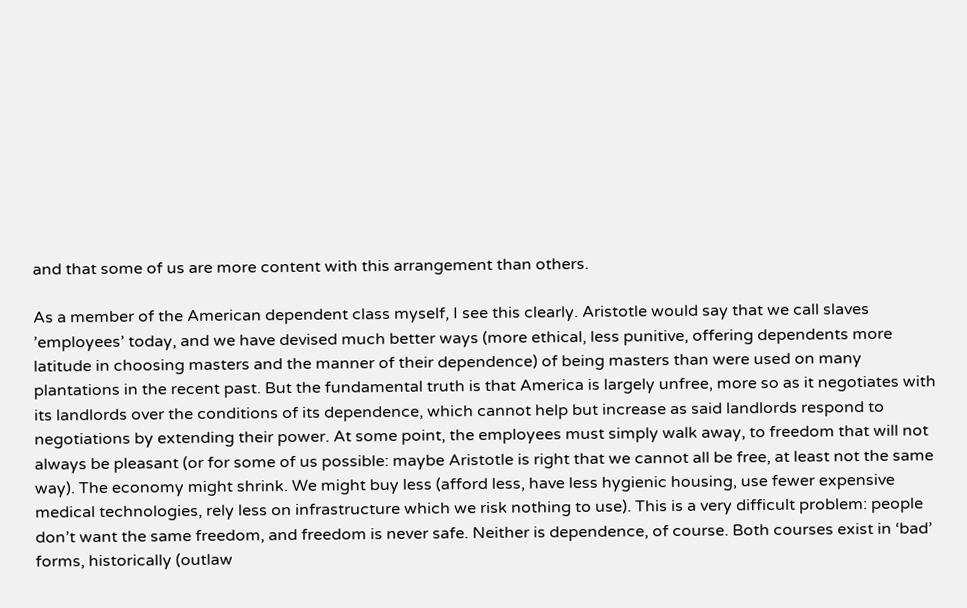and that some of us are more content with this arrangement than others.

As a member of the American dependent class myself, I see this clearly. Aristotle would say that we call slaves ’employees’ today, and we have devised much better ways (more ethical, less punitive, offering dependents more latitude in choosing masters and the manner of their dependence) of being masters than were used on many plantations in the recent past. But the fundamental truth is that America is largely unfree, more so as it negotiates with its landlords over the conditions of its dependence, which cannot help but increase as said landlords respond to negotiations by extending their power. At some point, the employees must simply walk away, to freedom that will not always be pleasant (or for some of us possible: maybe Aristotle is right that we cannot all be free, at least not the same way). The economy might shrink. We might buy less (afford less, have less hygienic housing, use fewer expensive medical technologies, rely less on infrastructure which we risk nothing to use). This is a very difficult problem: people don’t want the same freedom, and freedom is never safe. Neither is dependence, of course. Both courses exist in ‘bad’ forms, historically (outlaw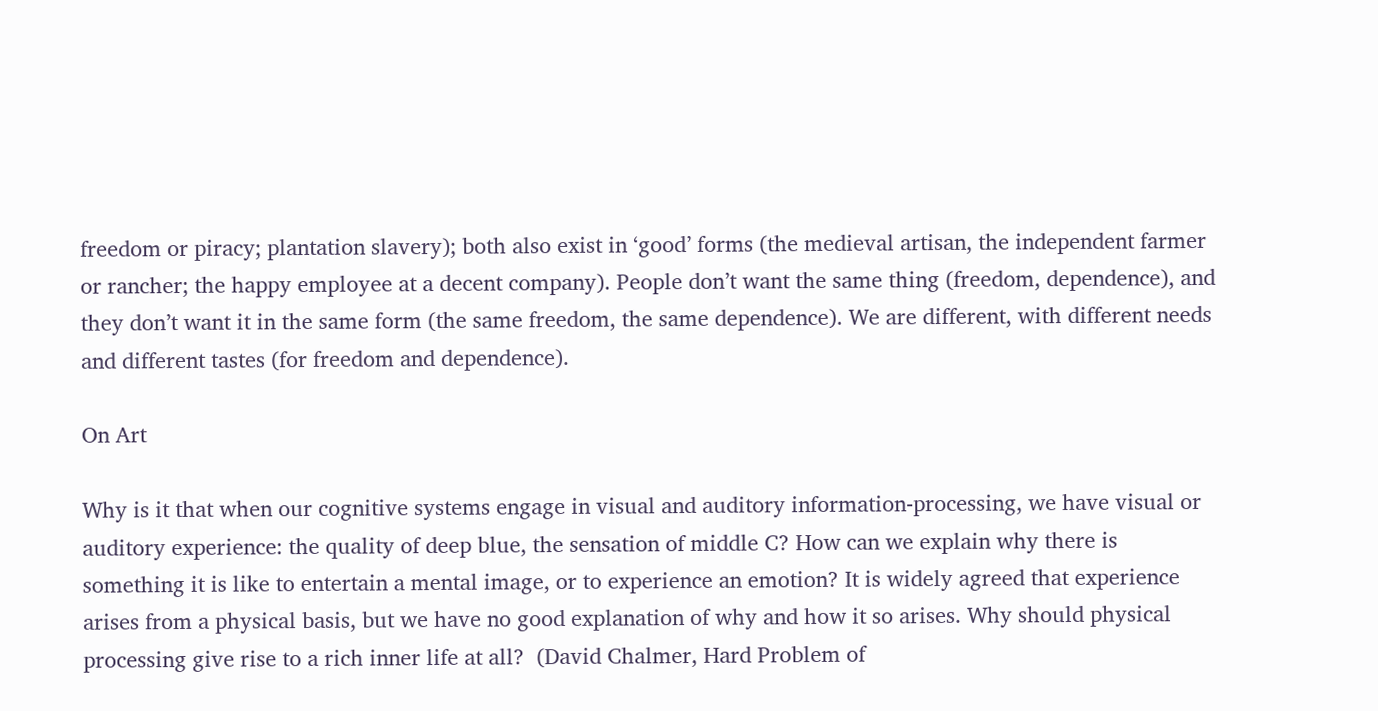freedom or piracy; plantation slavery); both also exist in ‘good’ forms (the medieval artisan, the independent farmer or rancher; the happy employee at a decent company). People don’t want the same thing (freedom, dependence), and they don’t want it in the same form (the same freedom, the same dependence). We are different, with different needs and different tastes (for freedom and dependence).

On Art

Why is it that when our cognitive systems engage in visual and auditory information-processing, we have visual or auditory experience: the quality of deep blue, the sensation of middle C? How can we explain why there is something it is like to entertain a mental image, or to experience an emotion? It is widely agreed that experience arises from a physical basis, but we have no good explanation of why and how it so arises. Why should physical processing give rise to a rich inner life at all?  (David Chalmer, Hard Problem of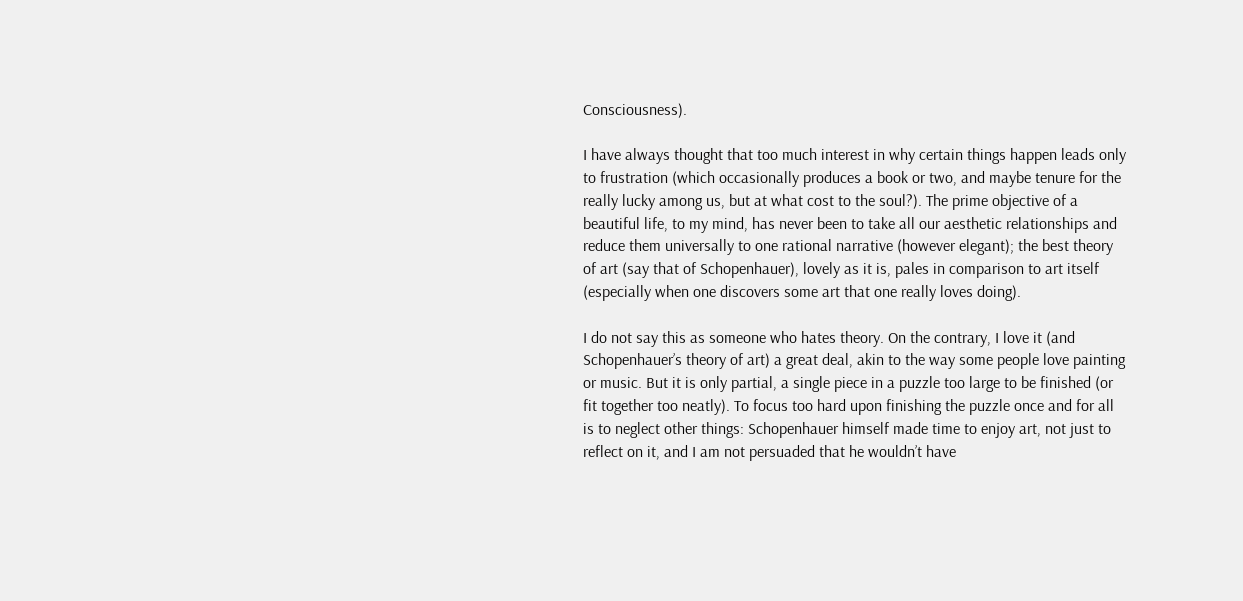Consciousness).

I have always thought that too much interest in why certain things happen leads only to frustration (which occasionally produces a book or two, and maybe tenure for the really lucky among us, but at what cost to the soul?). The prime objective of a beautiful life, to my mind, has never been to take all our aesthetic relationships and reduce them universally to one rational narrative (however elegant); the best theory of art (say that of Schopenhauer), lovely as it is, pales in comparison to art itself (especially when one discovers some art that one really loves doing).

I do not say this as someone who hates theory. On the contrary, I love it (and Schopenhauer’s theory of art) a great deal, akin to the way some people love painting or music. But it is only partial, a single piece in a puzzle too large to be finished (or fit together too neatly). To focus too hard upon finishing the puzzle once and for all is to neglect other things: Schopenhauer himself made time to enjoy art, not just to reflect on it, and I am not persuaded that he wouldn’t have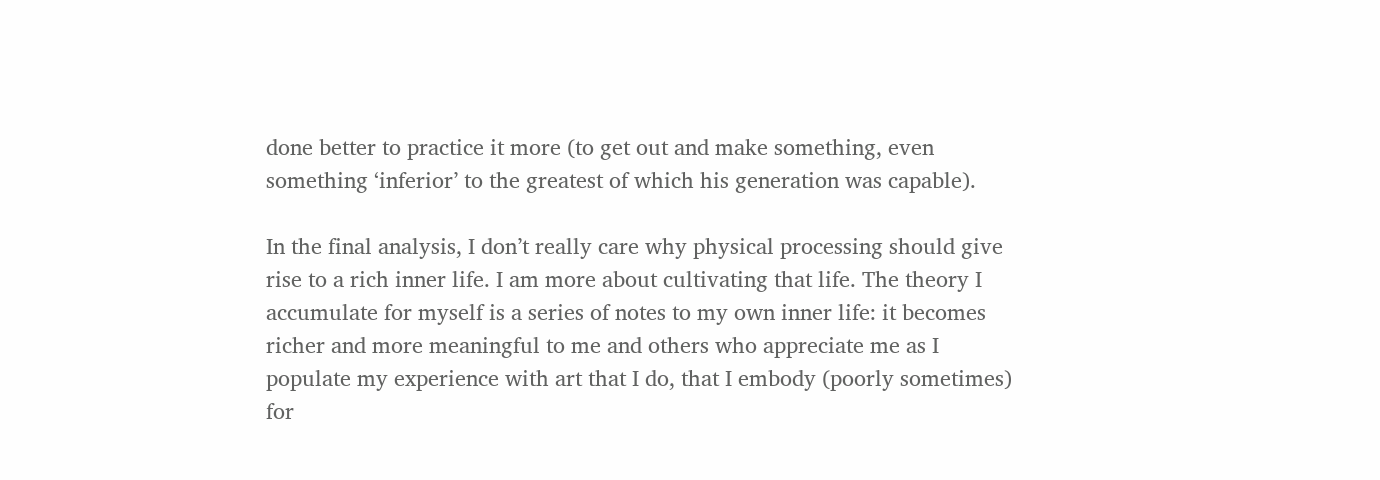done better to practice it more (to get out and make something, even something ‘inferior’ to the greatest of which his generation was capable).

In the final analysis, I don’t really care why physical processing should give rise to a rich inner life. I am more about cultivating that life. The theory I accumulate for myself is a series of notes to my own inner life: it becomes richer and more meaningful to me and others who appreciate me as I populate my experience with art that I do, that I embody (poorly sometimes) for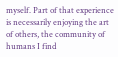myself. Part of that experience is necessarily enjoying the art of others, the community of humans I find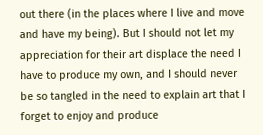out there (in the places where I live and move and have my being). But I should not let my appreciation for their art displace the need I have to produce my own, and I should never be so tangled in the need to explain art that I forget to enjoy and produce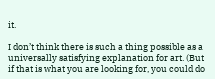it.

I don’t think there is such a thing possible as a universally satisfying explanation for art. (But if that is what you are looking for, you could do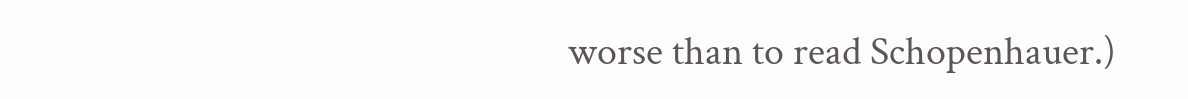worse than to read Schopenhauer.)